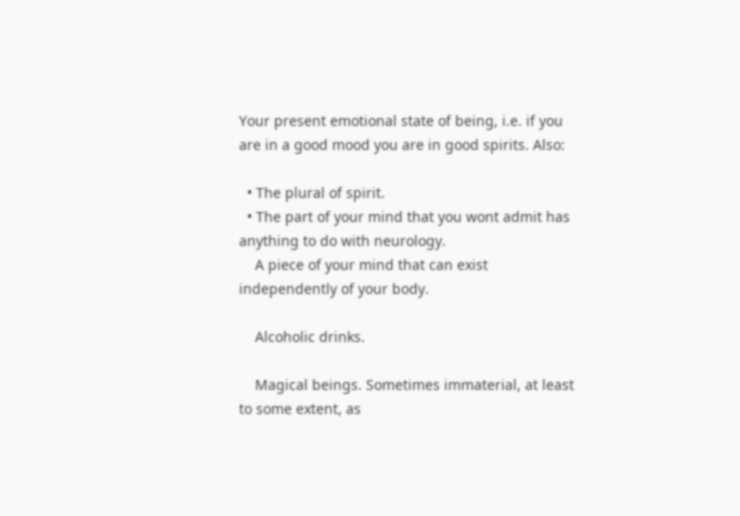Your present emotional state of being, i.e. if you are in a good mood you are in good spirits. Also:

  • The plural of spirit.
  • The part of your mind that you wont admit has anything to do with neurology.
    A piece of your mind that can exist independently of your body.

    Alcoholic drinks.

    Magical beings. Sometimes immaterial, at least to some extent, as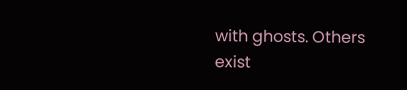with ghosts. Others exist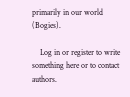primarily in our world (Bogies).

    Log in or register to write something here or to contact authors.